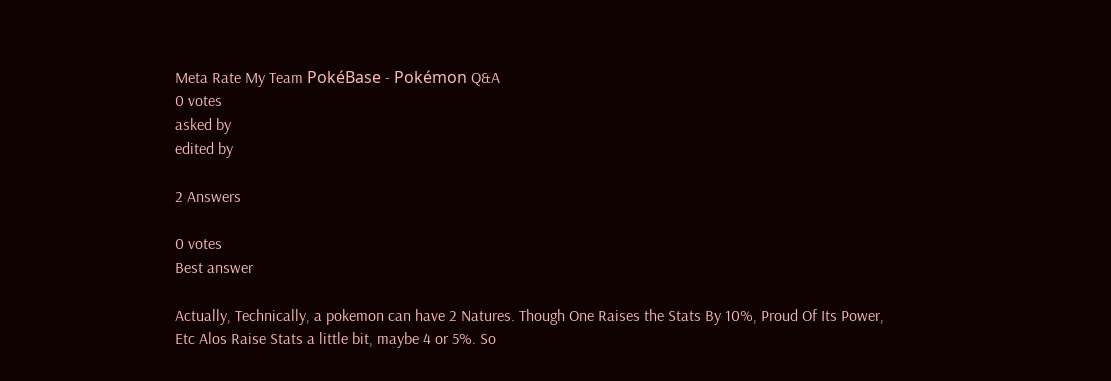Meta Rate My Team PokéBase - Pokémon Q&A
0 votes
asked by
edited by

2 Answers

0 votes
Best answer

Actually, Technically, a pokemon can have 2 Natures. Though One Raises the Stats By 10%, Proud Of Its Power, Etc Alos Raise Stats a little bit, maybe 4 or 5%. So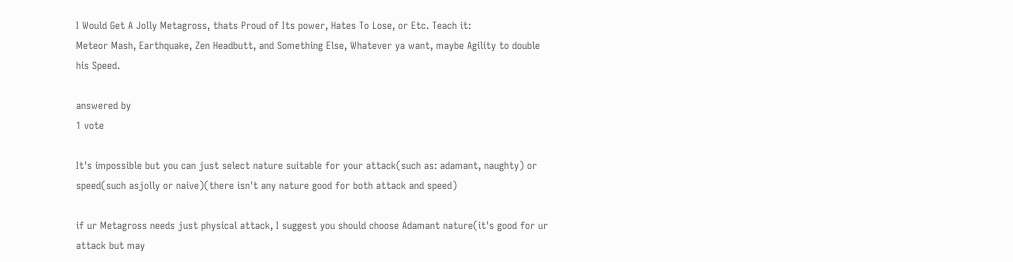I Would Get A Jolly Metagross, thats Proud of Its power, Hates To Lose, or Etc. Teach it:
Meteor Mash, Earthquake, Zen Headbutt, and Something Else, Whatever ya want, maybe Agility to double his Speed.

answered by
1 vote

It's impossible but you can just select nature suitable for your attack(such as: adamant, naughty) or speed(such asjolly or naive)(there isn't any nature good for both attack and speed)

if ur Metagross needs just physical attack, I suggest you should choose Adamant nature(it's good for ur attack but may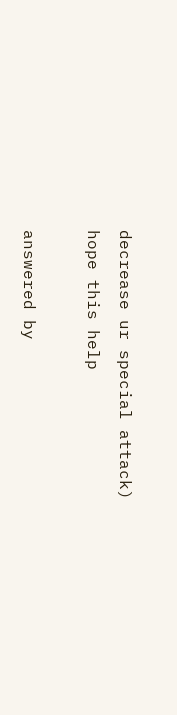decrease ur special attack)
hope this help

answered by